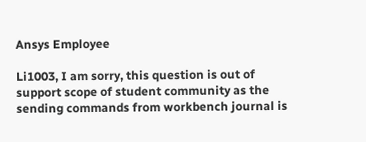Ansys Employee

Li1003, I am sorry, this question is out of support scope of student community as the sending commands from workbench journal is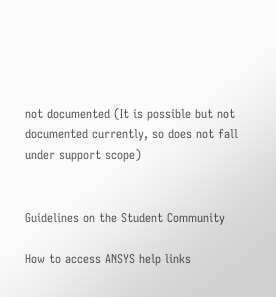not documented (It is possible but not documented currently, so does not fall under support scope)


Guidelines on the Student Community

How to access ANSYS help links